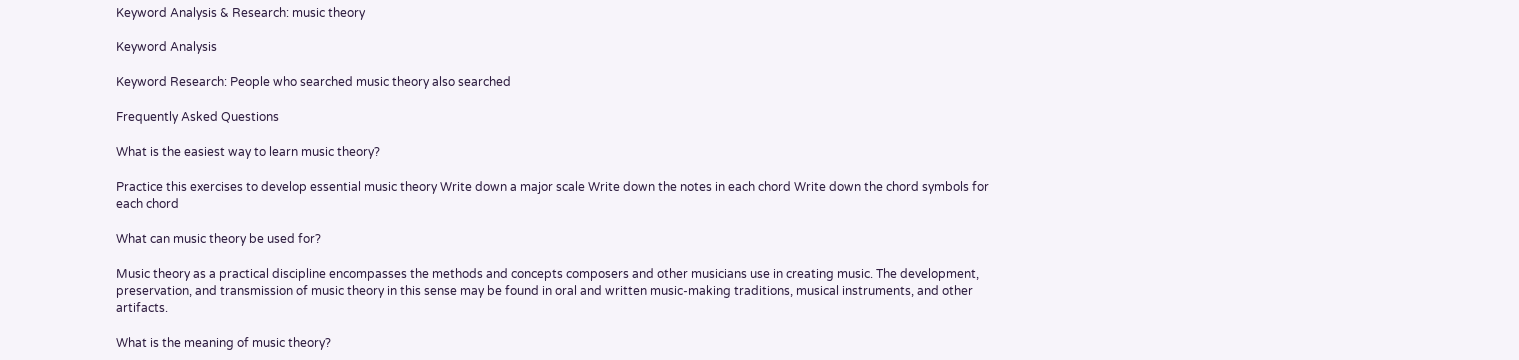Keyword Analysis & Research: music theory

Keyword Analysis

Keyword Research: People who searched music theory also searched

Frequently Asked Questions

What is the easiest way to learn music theory?

Practice this exercises to develop essential music theory Write down a major scale Write down the notes in each chord Write down the chord symbols for each chord

What can music theory be used for?

Music theory as a practical discipline encompasses the methods and concepts composers and other musicians use in creating music. The development, preservation, and transmission of music theory in this sense may be found in oral and written music-making traditions, musical instruments, and other artifacts.

What is the meaning of music theory?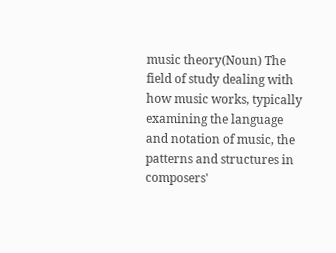music theory(Noun) The field of study dealing with how music works, typically examining the language and notation of music, the patterns and structures in composers'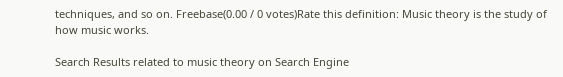techniques, and so on. Freebase(0.00 / 0 votes)Rate this definition: Music theory is the study of how music works.

Search Results related to music theory on Search Engine